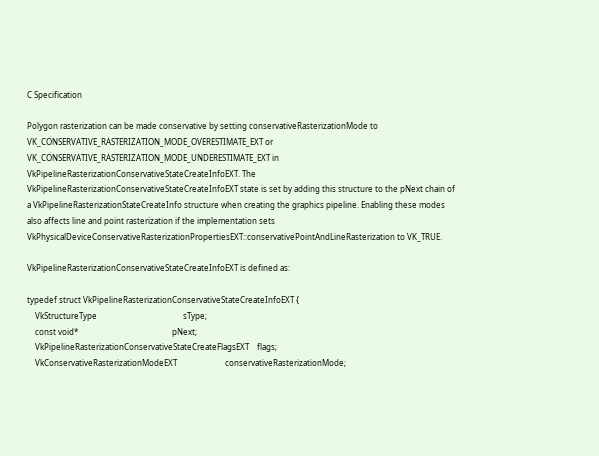C Specification

Polygon rasterization can be made conservative by setting conservativeRasterizationMode to VK_CONSERVATIVE_RASTERIZATION_MODE_OVERESTIMATE_EXT or VK_CONSERVATIVE_RASTERIZATION_MODE_UNDERESTIMATE_EXT in VkPipelineRasterizationConservativeStateCreateInfoEXT. The VkPipelineRasterizationConservativeStateCreateInfoEXT state is set by adding this structure to the pNext chain of a VkPipelineRasterizationStateCreateInfo structure when creating the graphics pipeline. Enabling these modes also affects line and point rasterization if the implementation sets VkPhysicalDeviceConservativeRasterizationPropertiesEXT::conservativePointAndLineRasterization to VK_TRUE.

VkPipelineRasterizationConservativeStateCreateInfoEXT is defined as:

typedef struct VkPipelineRasterizationConservativeStateCreateInfoEXT {
    VkStructureType                                           sType;
    const void*                                               pNext;
    VkPipelineRasterizationConservativeStateCreateFlagsEXT    flags;
    VkConservativeRasterizationModeEXT                        conservativeRasterizationMode;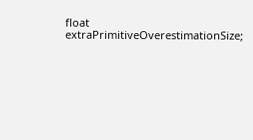float                                                     extraPrimitiveOverestimationSize;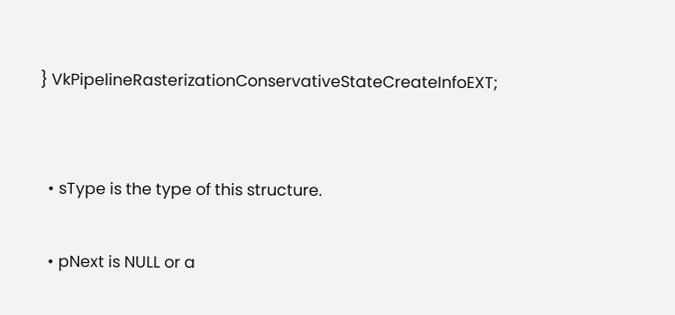} VkPipelineRasterizationConservativeStateCreateInfoEXT;


  • sType is the type of this structure.

  • pNext is NULL or a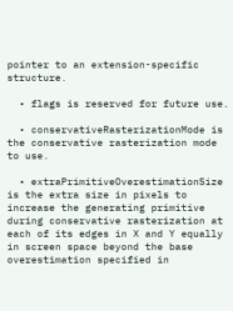pointer to an extension-specific structure.

  • flags is reserved for future use.

  • conservativeRasterizationMode is the conservative rasterization mode to use.

  • extraPrimitiveOverestimationSize is the extra size in pixels to increase the generating primitive during conservative rasterization at each of its edges in X and Y equally in screen space beyond the base overestimation specified in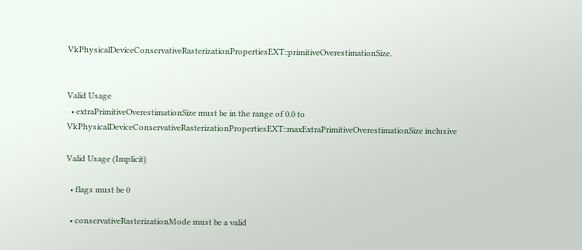VkPhysicalDeviceConservativeRasterizationPropertiesEXT::primitiveOverestimationSize.


Valid Usage
  • extraPrimitiveOverestimationSize must be in the range of 0.0 to VkPhysicalDeviceConservativeRasterizationPropertiesEXT::maxExtraPrimitiveOverestimationSize inclusive

Valid Usage (Implicit)

  • flags must be 0

  • conservativeRasterizationMode must be a valid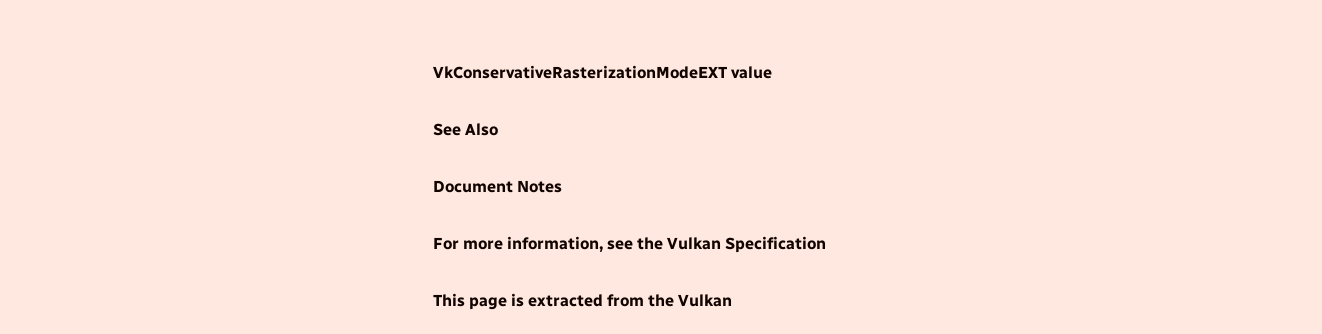VkConservativeRasterizationModeEXT value

See Also

Document Notes

For more information, see the Vulkan Specification

This page is extracted from the Vulkan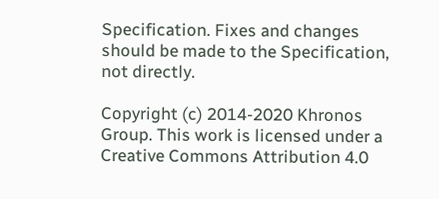Specification. Fixes and changes should be made to the Specification, not directly.

Copyright (c) 2014-2020 Khronos Group. This work is licensed under a Creative Commons Attribution 4.0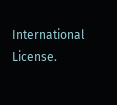International License.